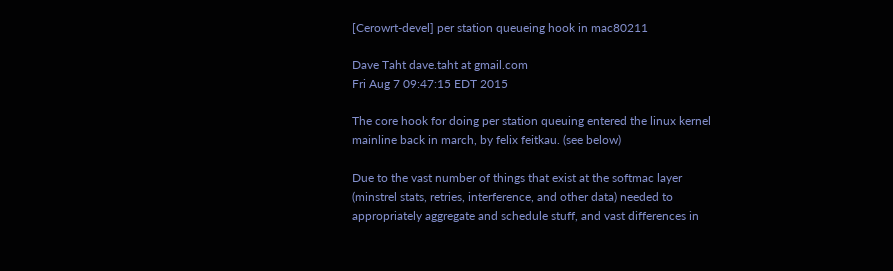[Cerowrt-devel] per station queueing hook in mac80211

Dave Taht dave.taht at gmail.com
Fri Aug 7 09:47:15 EDT 2015

The core hook for doing per station queuing entered the linux kernel
mainline back in march, by felix feitkau. (see below)

Due to the vast number of things that exist at the softmac layer
(minstrel stats, retries, interference, and other data) needed to
appropriately aggregate and schedule stuff, and vast differences in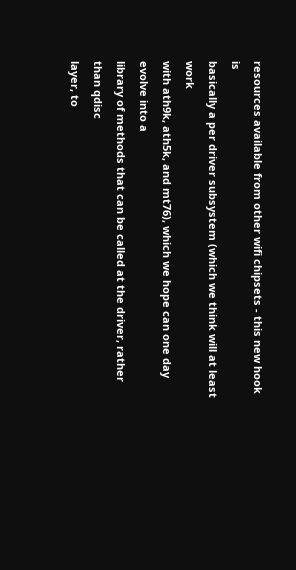resources available from other wifi chipsets - this new hook is
basically a per driver subsystem (which we think will at least work
with ath9k, ath5k, and mt76), which we hope can one day evolve into a
library of methods that can be called at the driver, rather than qdisc
layer, to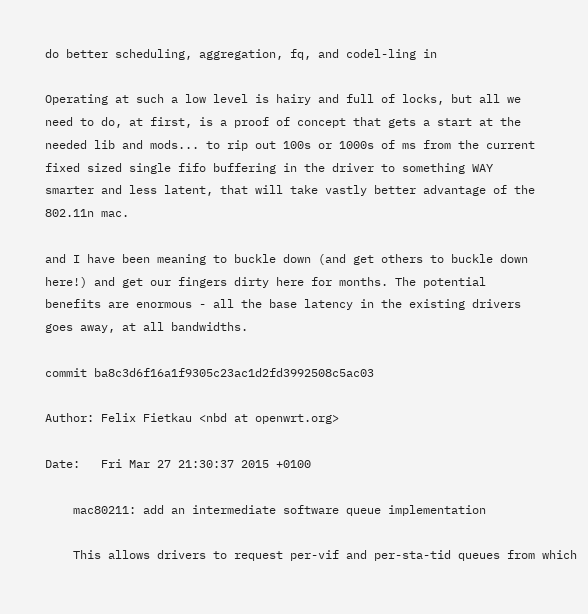do better scheduling, aggregation, fq, and codel-ling in

Operating at such a low level is hairy and full of locks, but all we
need to do, at first, is a proof of concept that gets a start at the
needed lib and mods... to rip out 100s or 1000s of ms from the current
fixed sized single fifo buffering in the driver to something WAY
smarter and less latent, that will take vastly better advantage of the
802.11n mac.

and I have been meaning to buckle down (and get others to buckle down
here!) and get our fingers dirty here for months. The potential
benefits are enormous - all the base latency in the existing drivers
goes away, at all bandwidths.

commit ba8c3d6f16a1f9305c23ac1d2fd3992508c5ac03

Author: Felix Fietkau <nbd at openwrt.org>

Date:   Fri Mar 27 21:30:37 2015 +0100

    mac80211: add an intermediate software queue implementation

    This allows drivers to request per-vif and per-sta-tid queues from which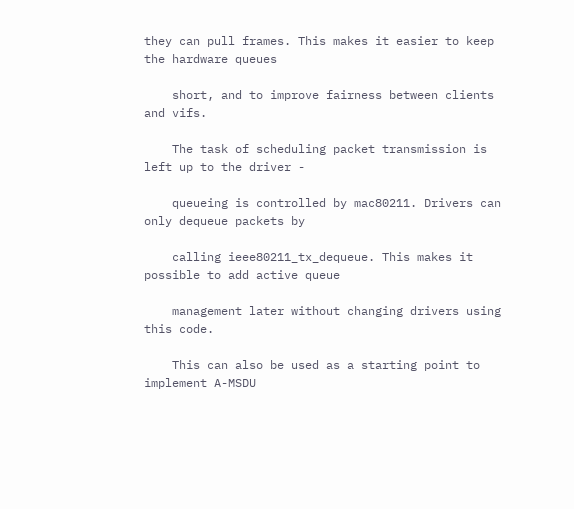they can pull frames. This makes it easier to keep the hardware queues

    short, and to improve fairness between clients and vifs.

    The task of scheduling packet transmission is left up to the driver -

    queueing is controlled by mac80211. Drivers can only dequeue packets by

    calling ieee80211_tx_dequeue. This makes it possible to add active queue

    management later without changing drivers using this code.

    This can also be used as a starting point to implement A-MSDU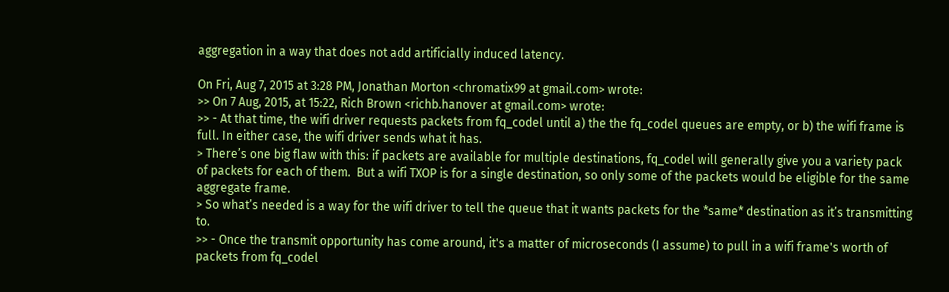aggregation in a way that does not add artificially induced latency.

On Fri, Aug 7, 2015 at 3:28 PM, Jonathan Morton <chromatix99 at gmail.com> wrote:
>> On 7 Aug, 2015, at 15:22, Rich Brown <richb.hanover at gmail.com> wrote:
>> - At that time, the wifi driver requests packets from fq_codel until a) the the fq_codel queues are empty, or b) the wifi frame is full. In either case, the wifi driver sends what it has.
> There’s one big flaw with this: if packets are available for multiple destinations, fq_codel will generally give you a variety pack of packets for each of them.  But a wifi TXOP is for a single destination, so only some of the packets would be eligible for the same aggregate frame.
> So what’s needed is a way for the wifi driver to tell the queue that it wants packets for the *same* destination as it’s transmitting to.
>> - Once the transmit opportunity has come around, it's a matter of microseconds (I assume) to pull in a wifi frame's worth of packets from fq_codel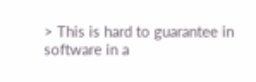> This is hard to guarantee in software in a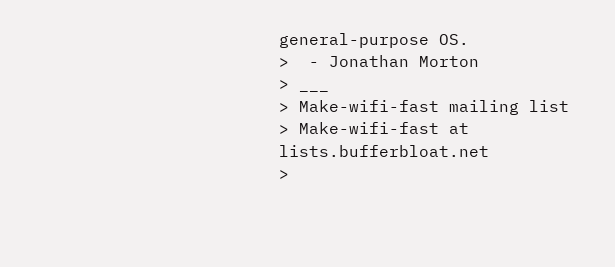general-purpose OS.
>  - Jonathan Morton
> ___
> Make-wifi-fast mailing list
> Make-wifi-fast at lists.bufferbloat.net
>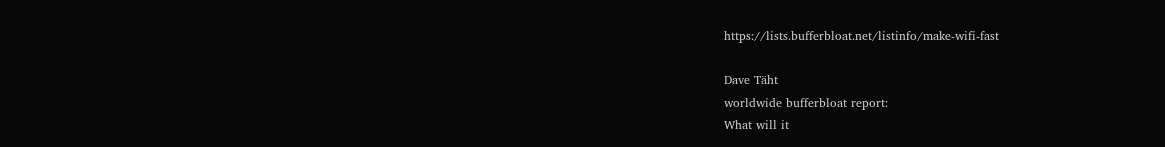https://lists.bufferbloat.net/listinfo/make-wifi-fast

Dave Täht
worldwide bufferbloat report:
What will it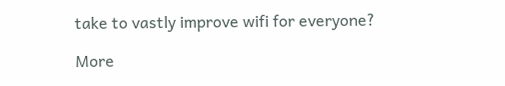take to vastly improve wifi for everyone?

More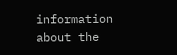information about the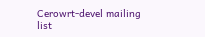Cerowrt-devel mailing list